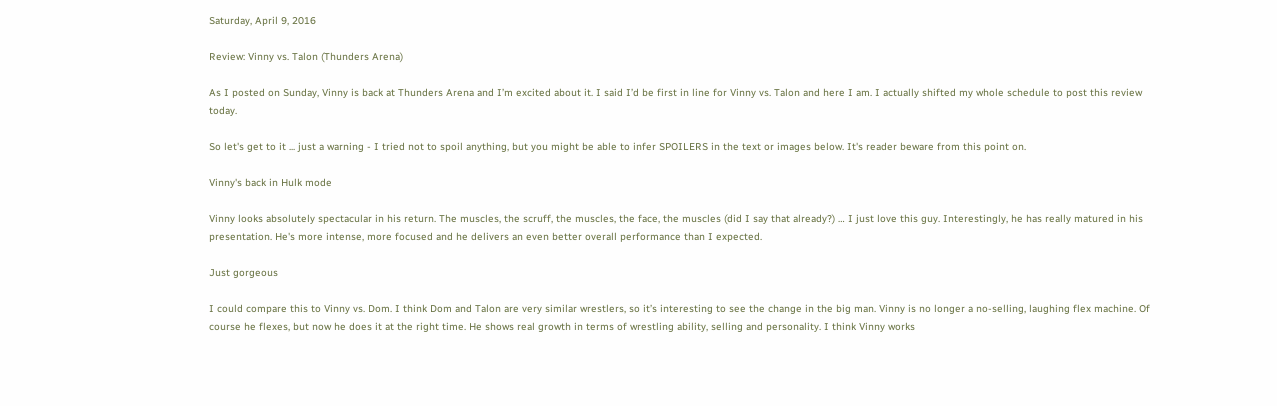Saturday, April 9, 2016

Review: Vinny vs. Talon (Thunders Arena)

As I posted on Sunday, Vinny is back at Thunders Arena and I’m excited about it. I said I’d be first in line for Vinny vs. Talon and here I am. I actually shifted my whole schedule to post this review today.

So let's get to it ... just a warning - I tried not to spoil anything, but you might be able to infer SPOILERS in the text or images below. It's reader beware from this point on.

Vinny's back in Hulk mode

Vinny looks absolutely spectacular in his return. The muscles, the scruff, the muscles, the face, the muscles (did I say that already?) … I just love this guy. Interestingly, he has really matured in his presentation. He's more intense, more focused and he delivers an even better overall performance than I expected.

Just gorgeous

I could compare this to Vinny vs. Dom. I think Dom and Talon are very similar wrestlers, so it’s interesting to see the change in the big man. Vinny is no longer a no-selling, laughing flex machine. Of course he flexes, but now he does it at the right time. He shows real growth in terms of wrestling ability, selling and personality. I think Vinny works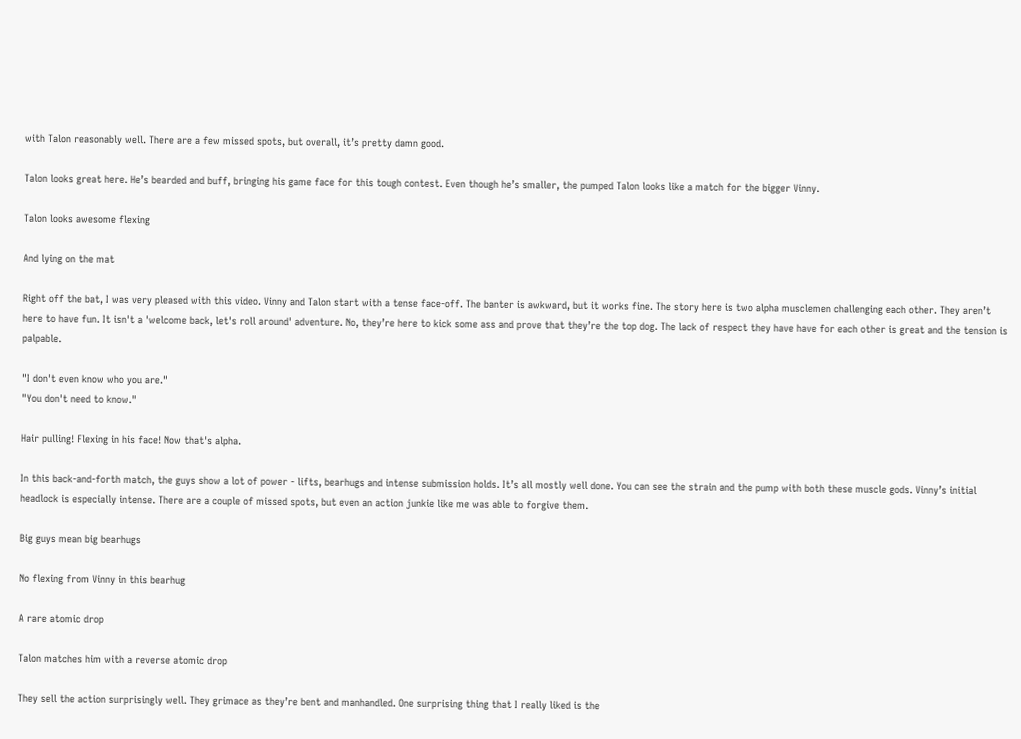with Talon reasonably well. There are a few missed spots, but overall, it’s pretty damn good.

Talon looks great here. He’s bearded and buff, bringing his game face for this tough contest. Even though he’s smaller, the pumped Talon looks like a match for the bigger Vinny.

Talon looks awesome flexing

And lying on the mat

Right off the bat, I was very pleased with this video. Vinny and Talon start with a tense face-off. The banter is awkward, but it works fine. The story here is two alpha musclemen challenging each other. They aren’t here to have fun. It isn't a 'welcome back, let's roll around' adventure. No, they’re here to kick some ass and prove that they’re the top dog. The lack of respect they have have for each other is great and the tension is palpable.

"I don't even know who you are."
"You don't need to know."

Hair pulling! Flexing in his face! Now that's alpha.

In this back-and-forth match, the guys show a lot of power - lifts, bearhugs and intense submission holds. It’s all mostly well done. You can see the strain and the pump with both these muscle gods. Vinny’s initial headlock is especially intense. There are a couple of missed spots, but even an action junkie like me was able to forgive them.

Big guys mean big bearhugs

No flexing from Vinny in this bearhug

A rare atomic drop

Talon matches him with a reverse atomic drop

They sell the action surprisingly well. They grimace as they’re bent and manhandled. One surprising thing that I really liked is the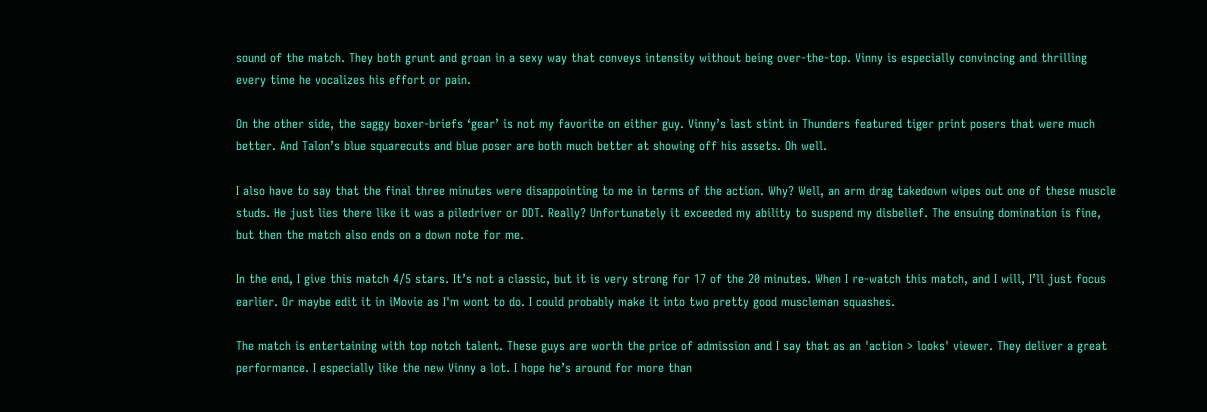sound of the match. They both grunt and groan in a sexy way that conveys intensity without being over-the-top. Vinny is especially convincing and thrilling every time he vocalizes his effort or pain.

On the other side, the saggy boxer-briefs ‘gear’ is not my favorite on either guy. Vinny’s last stint in Thunders featured tiger print posers that were much better. And Talon’s blue squarecuts and blue poser are both much better at showing off his assets. Oh well.

I also have to say that the final three minutes were disappointing to me in terms of the action. Why? Well, an arm drag takedown wipes out one of these muscle studs. He just lies there like it was a piledriver or DDT. Really? Unfortunately it exceeded my ability to suspend my disbelief. The ensuing domination is fine, but then the match also ends on a down note for me.

In the end, I give this match 4/5 stars. It’s not a classic, but it is very strong for 17 of the 20 minutes. When I re-watch this match, and I will, I’ll just focus earlier. Or maybe edit it in iMovie as I'm wont to do. I could probably make it into two pretty good muscleman squashes.

The match is entertaining with top notch talent. These guys are worth the price of admission and I say that as an 'action > looks' viewer. They deliver a great performance. I especially like the new Vinny a lot. I hope he’s around for more than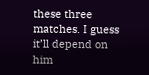these three matches. I guess it’ll depend on him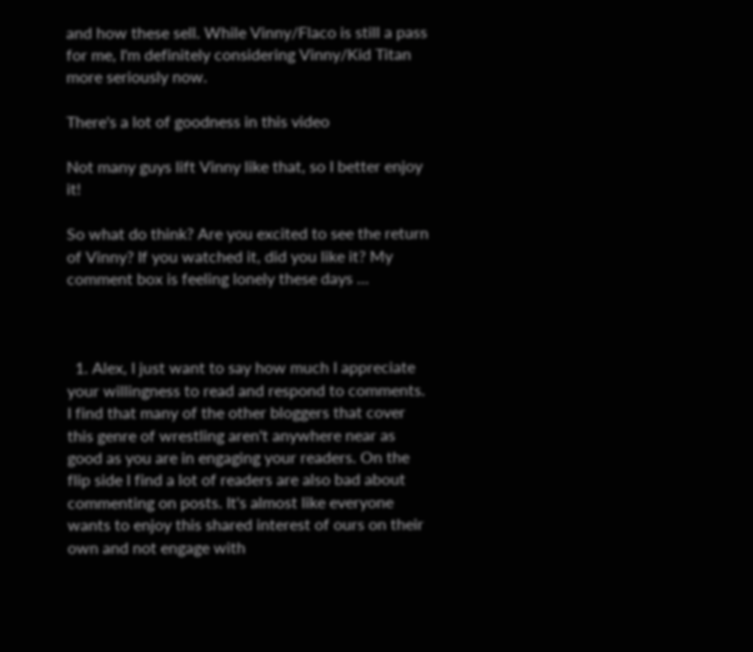and how these sell. While Vinny/Flaco is still a pass for me, I'm definitely considering Vinny/Kid Titan more seriously now.

There's a lot of goodness in this video

Not many guys lift Vinny like that, so I better enjoy it!

So what do think? Are you excited to see the return of Vinny? If you watched it, did you like it? My comment box is feeling lonely these days …



  1. Alex, I just want to say how much I appreciate your willingness to read and respond to comments. I find that many of the other bloggers that cover this genre of wrestling aren't anywhere near as good as you are in engaging your readers. On the flip side I find a lot of readers are also bad about commenting on posts. It's almost like everyone wants to enjoy this shared interest of ours on their own and not engage with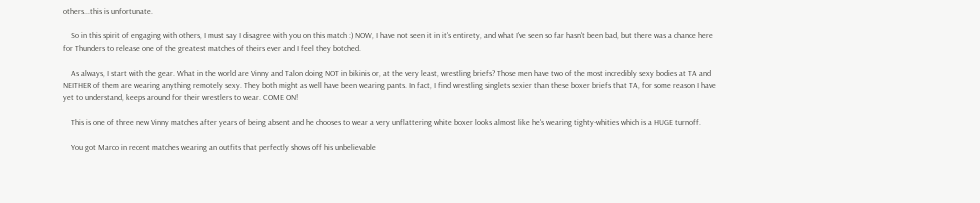others...this is unfortunate.

    So in this spirit of engaging with others, I must say I disagree with you on this match :) NOW, I have not seen it in it's entirety, and what I've seen so far hasn't been bad, but there was a chance here for Thunders to release one of the greatest matches of theirs ever and I feel they botched.

    As always, I start with the gear. What in the world are Vinny and Talon doing NOT in bikinis or, at the very least, wrestling briefs? Those men have two of the most incredibly sexy bodies at TA and NEITHER of them are wearing anything remotely sexy. They both might as well have been wearing pants. In fact, I find wrestling singlets sexier than these boxer briefs that TA, for some reason I have yet to understand, keeps around for their wrestlers to wear. COME ON!

    This is one of three new Vinny matches after years of being absent and he chooses to wear a very unflattering white boxer looks almost like he's wearing tighty-whities which is a HUGE turnoff.

    You got Marco in recent matches wearing an outfits that perfectly shows off his unbelievable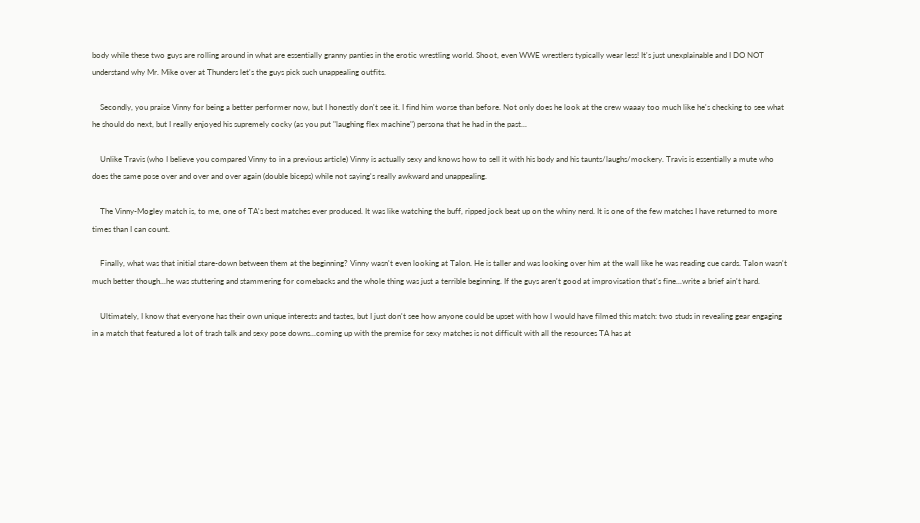body while these two guys are rolling around in what are essentially granny panties in the erotic wrestling world. Shoot, even WWE wrestlers typically wear less! It's just unexplainable and I DO NOT understand why Mr. Mike over at Thunders let's the guys pick such unappealing outfits.

    Secondly, you praise Vinny for being a better performer now, but I honestly don't see it. I find him worse than before. Not only does he look at the crew waaay too much like he's checking to see what he should do next, but I really enjoyed his supremely cocky (as you put "laughing flex machine") persona that he had in the past...

    Unlike Travis (who I believe you compared Vinny to in a previous article) Vinny is actually sexy and knows how to sell it with his body and his taunts/laughs/mockery. Travis is essentially a mute who does the same pose over and over and over again (double biceps) while not saying's really awkward and unappealing.

    The Vinny-Mogley match is, to me, one of TA's best matches ever produced. It was like watching the buff, ripped jock beat up on the whiny nerd. It is one of the few matches I have returned to more times than I can count.

    Finally, what was that initial stare-down between them at the beginning? Vinny wasn't even looking at Talon. He is taller and was looking over him at the wall like he was reading cue cards. Talon wasn't much better though...he was stuttering and stammering for comebacks and the whole thing was just a terrible beginning. If the guys aren't good at improvisation that's fine...write a brief ain't hard.

    Ultimately, I know that everyone has their own unique interests and tastes, but I just don't see how anyone could be upset with how I would have filmed this match: two studs in revealing gear engaging in a match that featured a lot of trash talk and sexy pose downs...coming up with the premise for sexy matches is not difficult with all the resources TA has at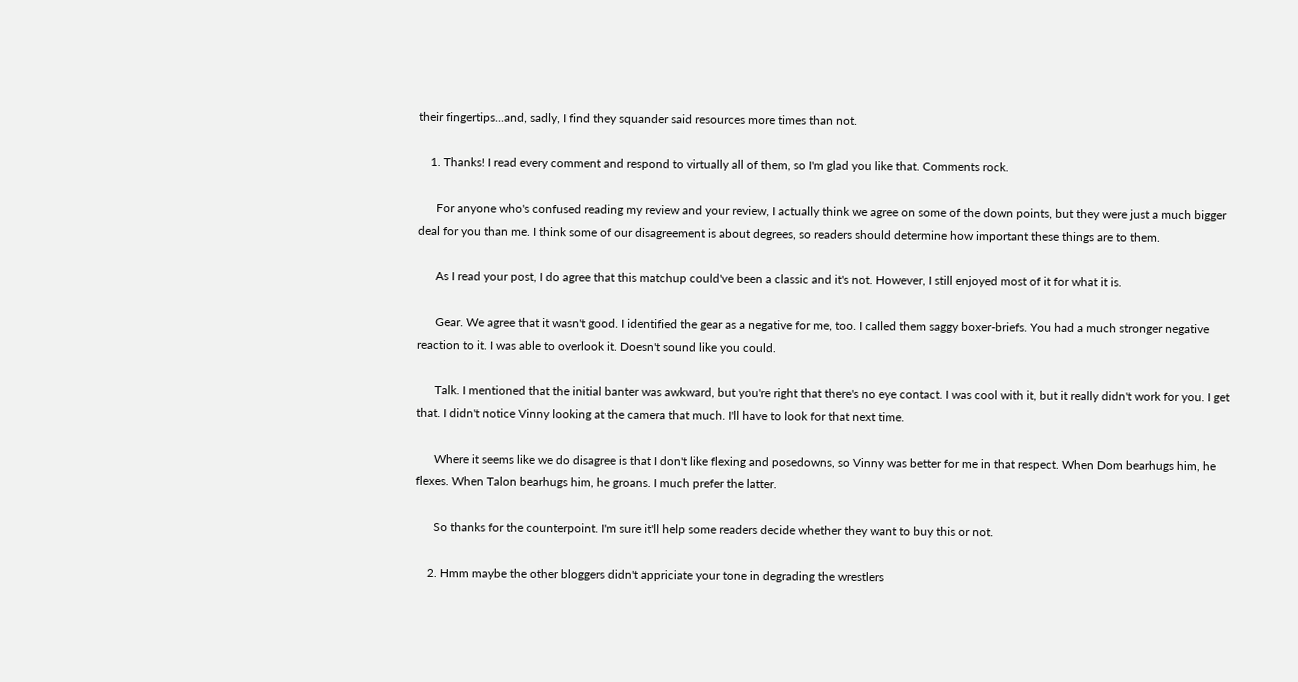their fingertips...and, sadly, I find they squander said resources more times than not.

    1. Thanks! I read every comment and respond to virtually all of them, so I'm glad you like that. Comments rock.

      For anyone who's confused reading my review and your review, I actually think we agree on some of the down points, but they were just a much bigger deal for you than me. I think some of our disagreement is about degrees, so readers should determine how important these things are to them.

      As I read your post, I do agree that this matchup could've been a classic and it's not. However, I still enjoyed most of it for what it is.

      Gear. We agree that it wasn't good. I identified the gear as a negative for me, too. I called them saggy boxer-briefs. You had a much stronger negative reaction to it. I was able to overlook it. Doesn't sound like you could.

      Talk. I mentioned that the initial banter was awkward, but you're right that there's no eye contact. I was cool with it, but it really didn't work for you. I get that. I didn't notice Vinny looking at the camera that much. I'll have to look for that next time.

      Where it seems like we do disagree is that I don't like flexing and posedowns, so Vinny was better for me in that respect. When Dom bearhugs him, he flexes. When Talon bearhugs him, he groans. I much prefer the latter.

      So thanks for the counterpoint. I'm sure it'll help some readers decide whether they want to buy this or not.

    2. Hmm maybe the other bloggers didn't appriciate your tone in degrading the wrestlers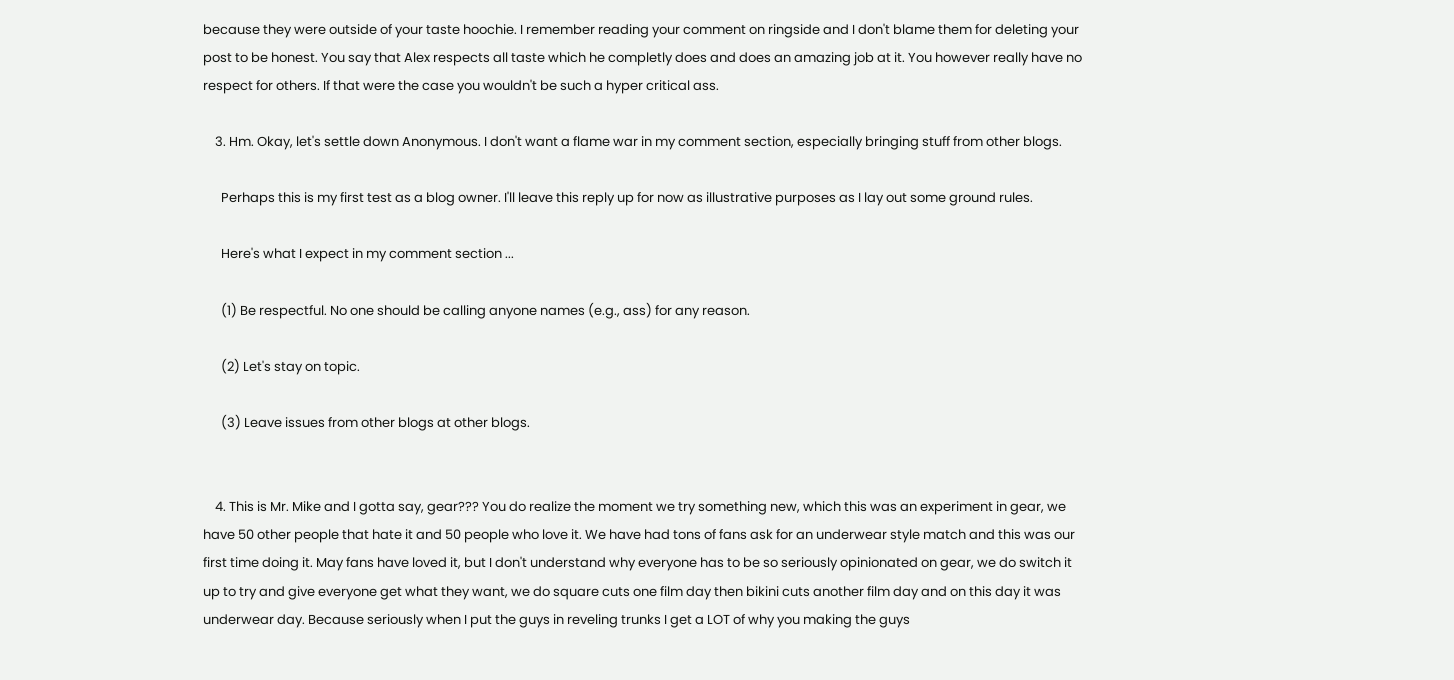because they were outside of your taste hoochie. I remember reading your comment on ringside and I don't blame them for deleting your post to be honest. You say that Alex respects all taste which he completly does and does an amazing job at it. You however really have no respect for others. If that were the case you wouldn't be such a hyper critical ass.

    3. Hm. Okay, let's settle down Anonymous. I don't want a flame war in my comment section, especially bringing stuff from other blogs.

      Perhaps this is my first test as a blog owner. I'll leave this reply up for now as illustrative purposes as I lay out some ground rules.

      Here's what I expect in my comment section ...

      (1) Be respectful. No one should be calling anyone names (e.g., ass) for any reason.

      (2) Let's stay on topic.

      (3) Leave issues from other blogs at other blogs.


    4. This is Mr. Mike and I gotta say, gear??? You do realize the moment we try something new, which this was an experiment in gear, we have 50 other people that hate it and 50 people who love it. We have had tons of fans ask for an underwear style match and this was our first time doing it. May fans have loved it, but I don't understand why everyone has to be so seriously opinionated on gear, we do switch it up to try and give everyone get what they want, we do square cuts one film day then bikini cuts another film day and on this day it was underwear day. Because seriously when I put the guys in reveling trunks I get a LOT of why you making the guys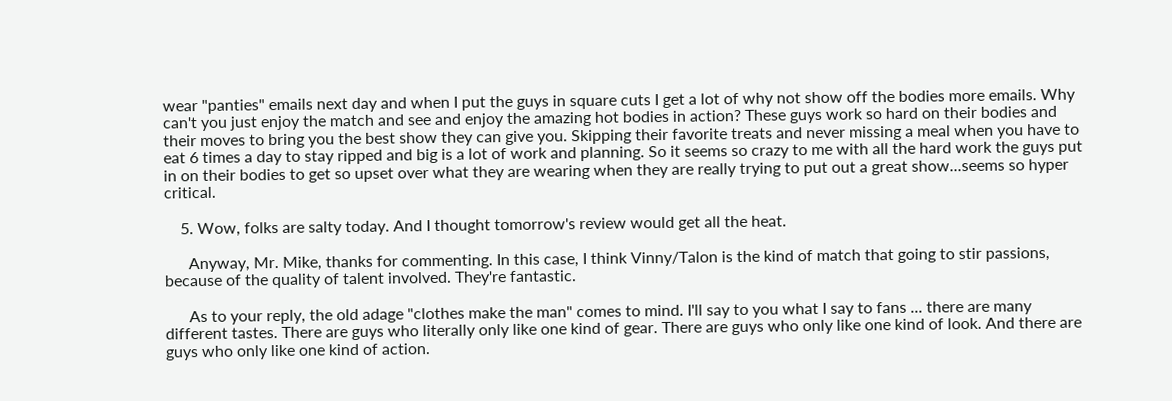wear "panties" emails next day and when I put the guys in square cuts I get a lot of why not show off the bodies more emails. Why can't you just enjoy the match and see and enjoy the amazing hot bodies in action? These guys work so hard on their bodies and their moves to bring you the best show they can give you. Skipping their favorite treats and never missing a meal when you have to eat 6 times a day to stay ripped and big is a lot of work and planning. So it seems so crazy to me with all the hard work the guys put in on their bodies to get so upset over what they are wearing when they are really trying to put out a great show...seems so hyper critical.

    5. Wow, folks are salty today. And I thought tomorrow's review would get all the heat.

      Anyway, Mr. Mike, thanks for commenting. In this case, I think Vinny/Talon is the kind of match that going to stir passions, because of the quality of talent involved. They're fantastic.

      As to your reply, the old adage "clothes make the man" comes to mind. I'll say to you what I say to fans ... there are many different tastes. There are guys who literally only like one kind of gear. There are guys who only like one kind of look. And there are guys who only like one kind of action.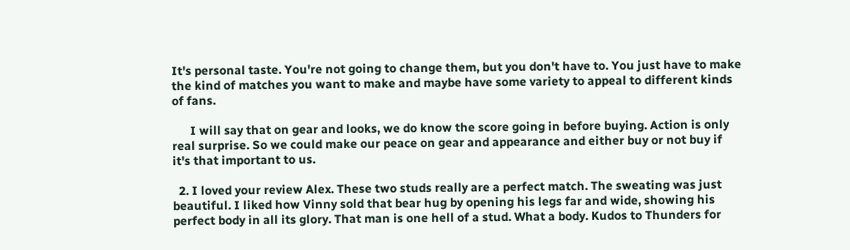It's personal taste. You're not going to change them, but you don't have to. You just have to make the kind of matches you want to make and maybe have some variety to appeal to different kinds of fans.

      I will say that on gear and looks, we do know the score going in before buying. Action is only real surprise. So we could make our peace on gear and appearance and either buy or not buy if it's that important to us.

  2. I loved your review Alex. These two studs really are a perfect match. The sweating was just beautiful. I liked how Vinny sold that bear hug by opening his legs far and wide, showing his perfect body in all its glory. That man is one hell of a stud. What a body. Kudos to Thunders for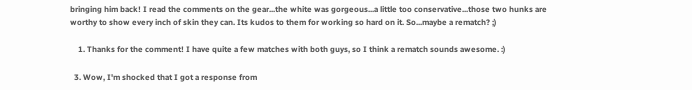bringing him back! I read the comments on the gear...the white was gorgeous...a little too conservative...those two hunks are worthy to show every inch of skin they can. Its kudos to them for working so hard on it. So...maybe a rematch? ;)

    1. Thanks for the comment! I have quite a few matches with both guys, so I think a rematch sounds awesome. :)

  3. Wow, I'm shocked that I got a response from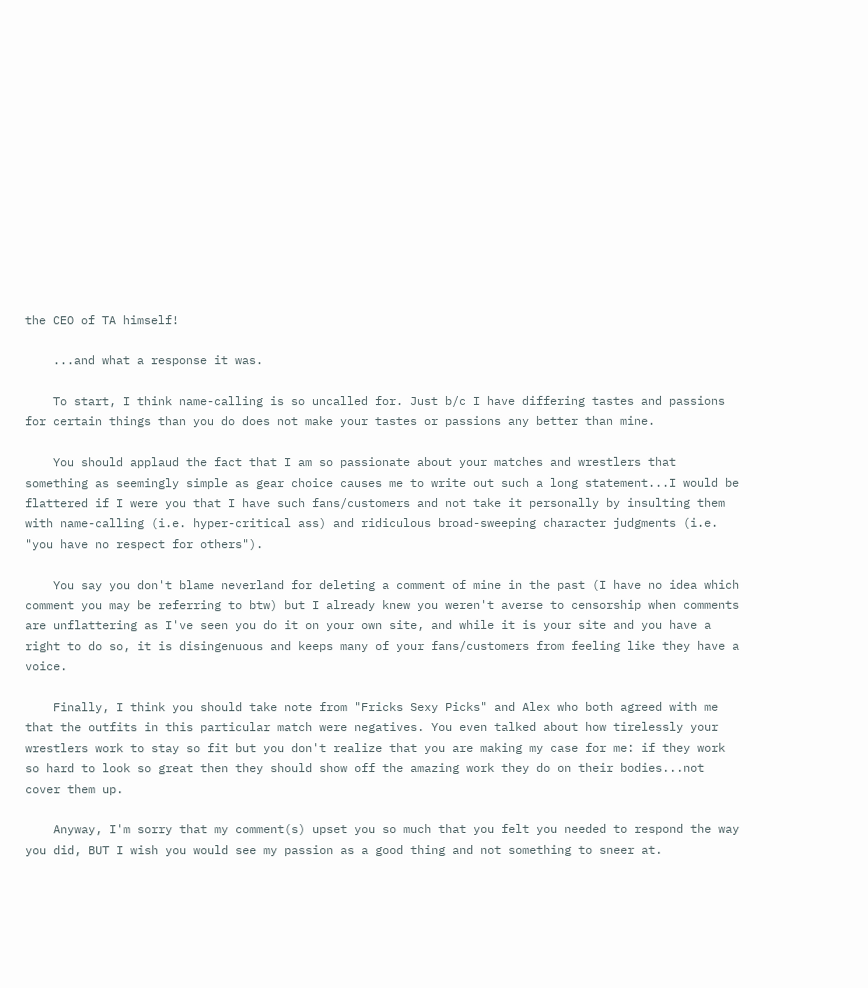the CEO of TA himself!

    ...and what a response it was.

    To start, I think name-calling is so uncalled for. Just b/c I have differing tastes and passions for certain things than you do does not make your tastes or passions any better than mine.

    You should applaud the fact that I am so passionate about your matches and wrestlers that something as seemingly simple as gear choice causes me to write out such a long statement...I would be flattered if I were you that I have such fans/customers and not take it personally by insulting them with name-calling (i.e. hyper-critical ass) and ridiculous broad-sweeping character judgments (i.e. "you have no respect for others").

    You say you don't blame neverland for deleting a comment of mine in the past (I have no idea which comment you may be referring to btw) but I already knew you weren't averse to censorship when comments are unflattering as I've seen you do it on your own site, and while it is your site and you have a right to do so, it is disingenuous and keeps many of your fans/customers from feeling like they have a voice.

    Finally, I think you should take note from "Fricks Sexy Picks" and Alex who both agreed with me that the outfits in this particular match were negatives. You even talked about how tirelessly your wrestlers work to stay so fit but you don't realize that you are making my case for me: if they work so hard to look so great then they should show off the amazing work they do on their bodies...not cover them up.

    Anyway, I'm sorry that my comment(s) upset you so much that you felt you needed to respond the way you did, BUT I wish you would see my passion as a good thing and not something to sneer at.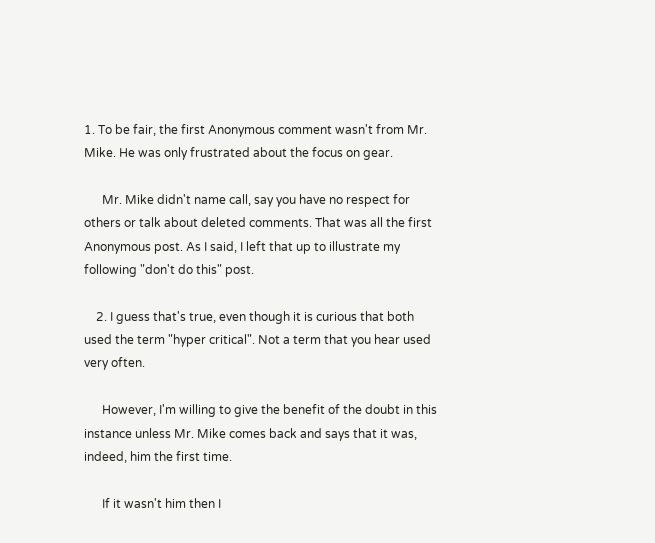1. To be fair, the first Anonymous comment wasn't from Mr. Mike. He was only frustrated about the focus on gear.

      Mr. Mike didn't name call, say you have no respect for others or talk about deleted comments. That was all the first Anonymous post. As I said, I left that up to illustrate my following "don't do this" post.

    2. I guess that's true, even though it is curious that both used the term "hyper critical". Not a term that you hear used very often.

      However, I'm willing to give the benefit of the doubt in this instance unless Mr. Mike comes back and says that it was, indeed, him the first time.

      If it wasn't him then I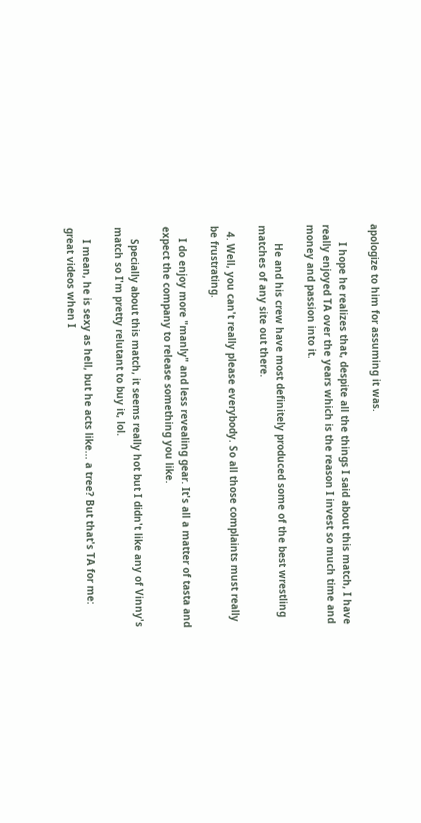apologize to him for assuming it was.

      I hope he realizes that, despite all the things I said about this match, I have really enjoyed TA over the years which is the reason I invest so much time and money and passion into it.

      He and his crew have most definitely produced some of the best wrestling matches of any site out there.

  4. Well, you can't really please everybody. So all those complaints must really be frustrating.

    I do enjoy more "manly" and less revealing gear. It's all a matter of tasta and expect the company to release something you like.

    Specially about this match, it seems really hot but I didn't like any of Vinny's match so I'm pretty relutant to buy it, lol.

    I mean, he is sexy as hell, but he acts like... a tree? But that's TA for me: great videos when I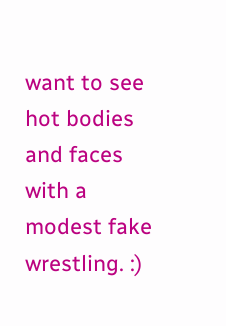want to see hot bodies and faces with a modest fake wrestling. :)